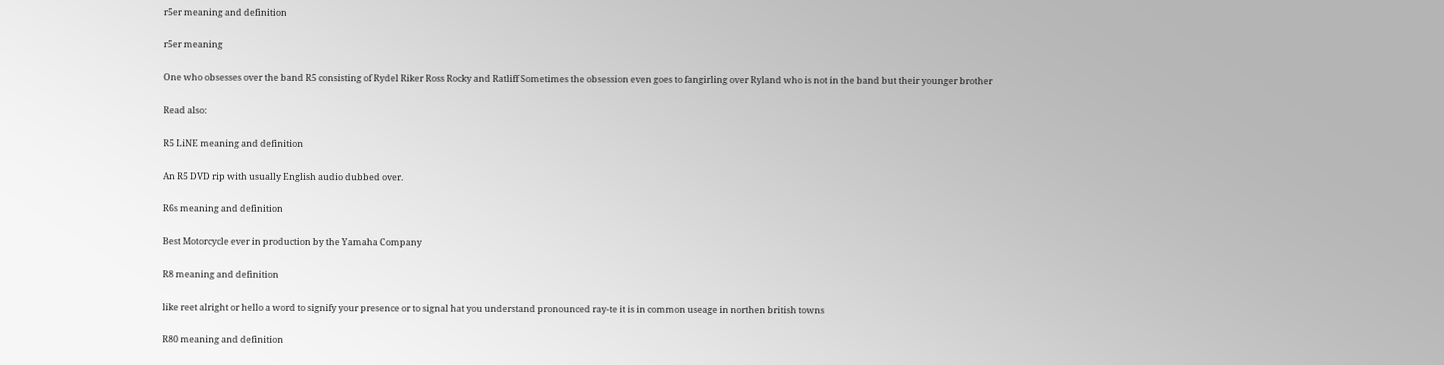r5er meaning and definition

r5er meaning

One who obsesses over the band R5 consisting of Rydel Riker Ross Rocky and Ratliff Sometimes the obsession even goes to fangirling over Ryland who is not in the band but their younger brother

Read also:

R5 LiNE meaning and definition

An R5 DVD rip with usually English audio dubbed over.

R6s meaning and definition

Best Motorcycle ever in production by the Yamaha Company

R8 meaning and definition

like reet alright or hello a word to signify your presence or to signal hat you understand pronounced ray-te it is in common useage in northen british towns

R80 meaning and definition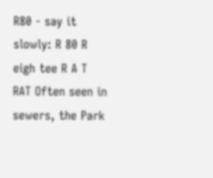R80 - say it slowly: R 80 R eigh tee R A T RAT Often seen in sewers, the Park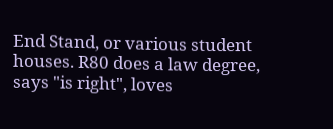End Stand, or various student houses. R80 does a law degree, says "is right", loves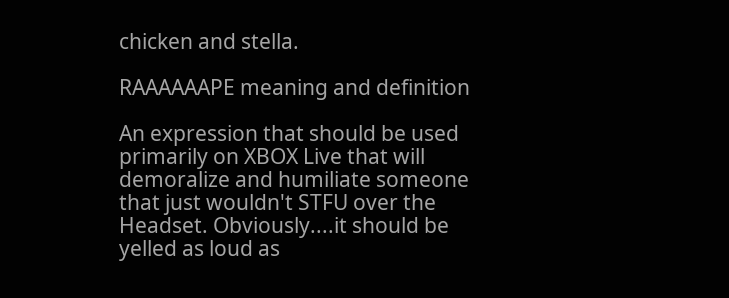chicken and stella.

RAAAAAAPE meaning and definition

An expression that should be used primarily on XBOX Live that will demoralize and humiliate someone that just wouldn't STFU over the Headset. Obviously....it should be yelled as loud as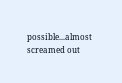possible...almost screamed out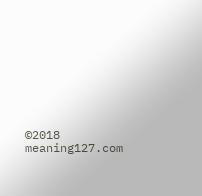©2018 meaning127.com